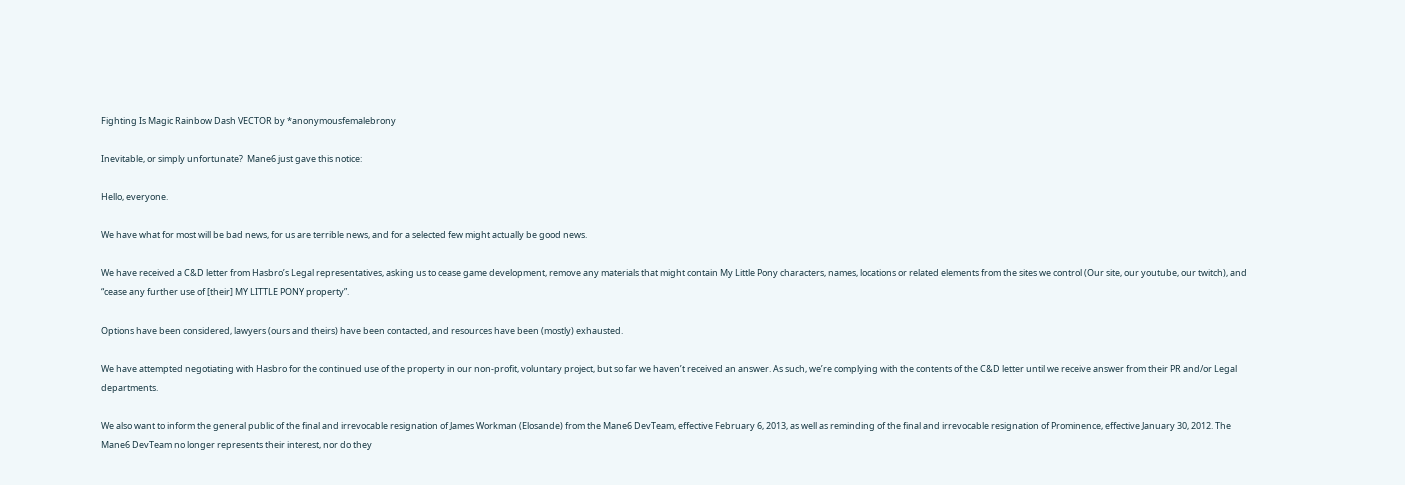Fighting Is Magic Rainbow Dash VECTOR by *anonymousfemalebrony

Inevitable, or simply unfortunate?  Mane6 just gave this notice:

Hello, everyone.

We have what for most will be bad news, for us are terrible news, and for a selected few might actually be good news.

We have received a C&D letter from Hasbro’s Legal representatives, asking us to cease game development, remove any materials that might contain My Little Pony characters, names, locations or related elements from the sites we control (Our site, our youtube, our twitch), and “cease any further use of [their] MY LITTLE PONY property”.

Options have been considered, lawyers (ours and theirs) have been contacted, and resources have been (mostly) exhausted.

We have attempted negotiating with Hasbro for the continued use of the property in our non-profit, voluntary project, but so far we haven’t received an answer. As such, we’re complying with the contents of the C&D letter until we receive answer from their PR and/or Legal departments.

We also want to inform the general public of the final and irrevocable resignation of James Workman (Elosande) from the Mane6 DevTeam, effective February 6, 2013, as well as reminding of the final and irrevocable resignation of Prominence, effective January 30, 2012. The Mane6 DevTeam no longer represents their interest, nor do they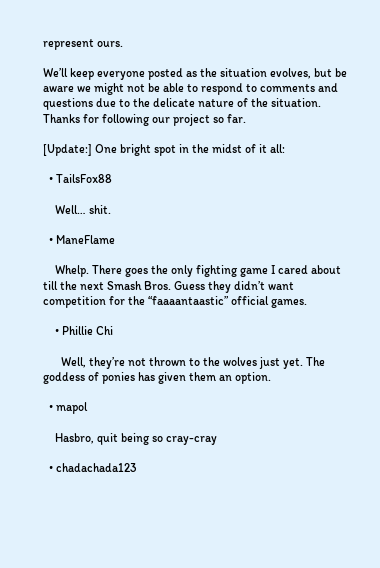represent ours.

We’ll keep everyone posted as the situation evolves, but be aware we might not be able to respond to comments and questions due to the delicate nature of the situation.     Thanks for following our project so far.

[Update:] One bright spot in the midst of it all:

  • TailsFox88

    Well… shit.

  • ManeFlame

    Whelp. There goes the only fighting game I cared about till the next Smash Bros. Guess they didn’t want competition for the “faaaantaastic” official games.

    • Phillie Chi

      Well, they’re not thrown to the wolves just yet. The goddess of ponies has given them an option.

  • mapol

    Hasbro, quit being so cray-cray

  • chadachada123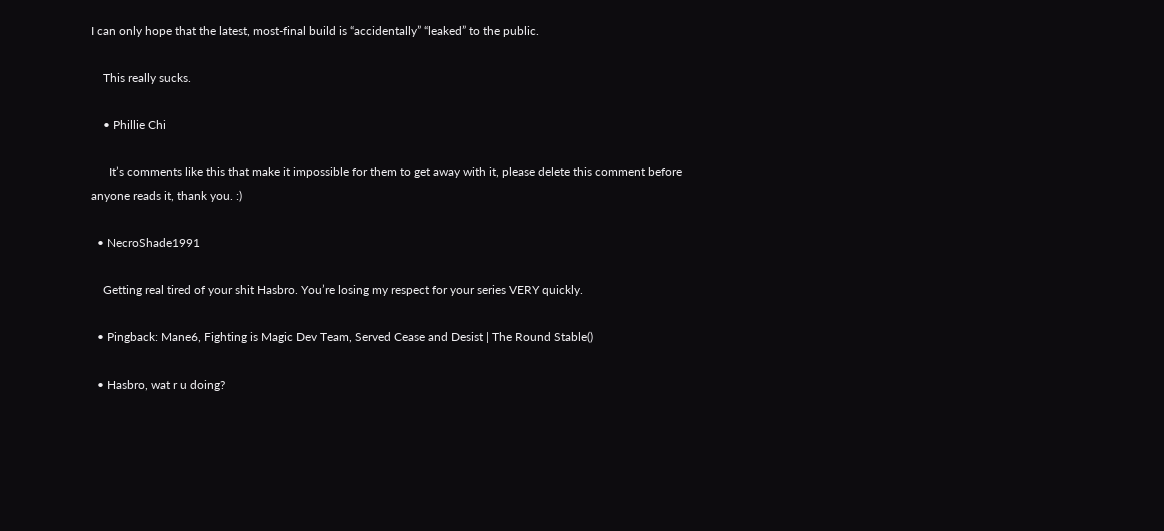I can only hope that the latest, most-final build is “accidentally” “leaked” to the public.

    This really sucks.

    • Phillie Chi

      It’s comments like this that make it impossible for them to get away with it, please delete this comment before anyone reads it, thank you. :)

  • NecroShade1991

    Getting real tired of your shit Hasbro. You’re losing my respect for your series VERY quickly.

  • Pingback: Mane6, Fighting is Magic Dev Team, Served Cease and Desist | The Round Stable()

  • Hasbro, wat r u doing?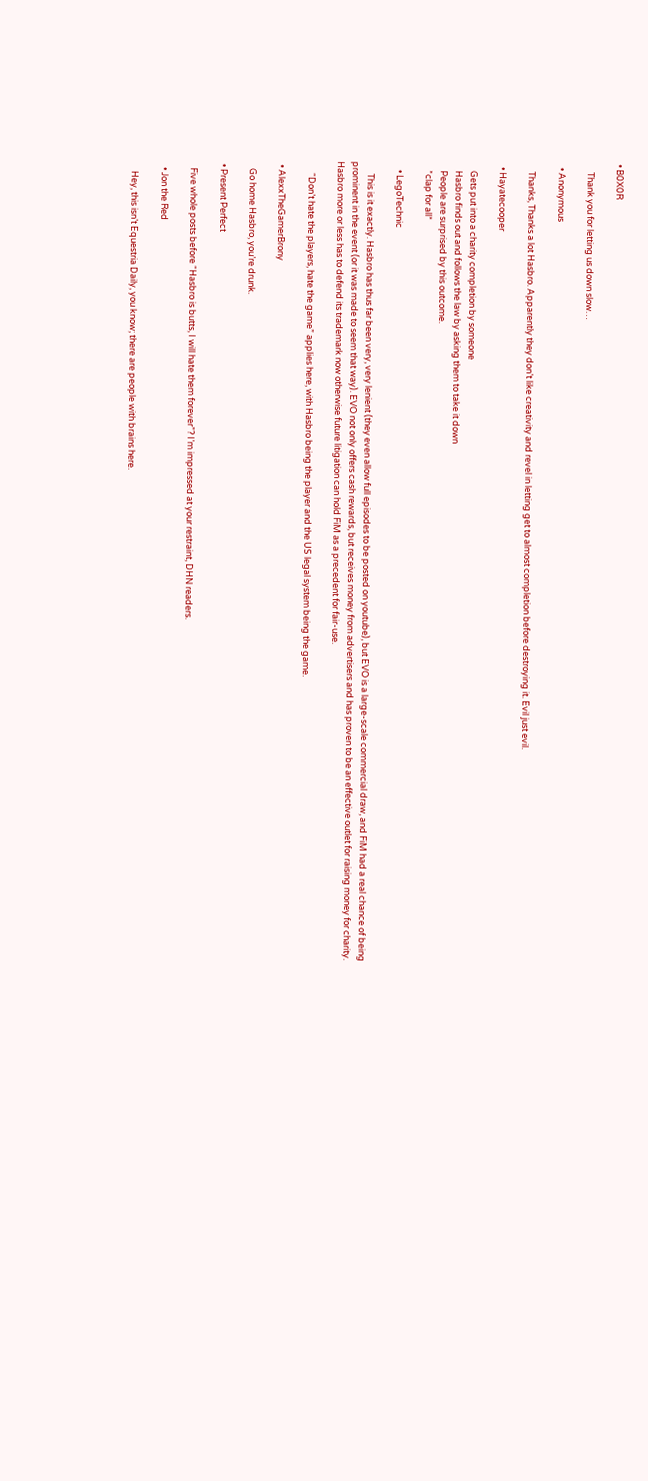• B0X0R

    Thank you for letting us down slow…

  • Anonymous

    Thanks, Thanks a lot Hasbro. Apparently they don’t like creativity and revel in letting get to almost completion before destroying it. Evil just evil.

  • Hayatecooper

    Gets put into a charity completion by someone
    Hasbro finds out and follows the law by asking them to take it down
    People are surprised by this outcome.
    *clap for all*

    • LegoTechnic

      This is it exactly. Hasbro has thus far been very, very lenient (they even allow full episodes to be posted on youtube), but EVO is a large-scale commercial draw, and FiM had a real chance of being prominent in the event (or it was made to seem that way). EVO not only offers cash rewards, but receives money from advertisers and has proven to be an effective outlet for raising money for charity. Hasbro more or less has to defend its trademark now otherwise future litigation can hold FiM as a precedent for fair-use.

      “Don’t hate the players, hate the game” applies here, with Hasbro being the player and the US legal system being the game.

  • AlexxTheGamerBrony

    Go home Hasbro, you’re drunk.

  • Present Perfect

    Five whole posts before “Hasbro is butts, I will hate them forever”? I’m impressed at your restraint, DHN readers.

    • Jon the Red

      Hey, this isn’t Equestria Daily, you know; there are people with brains here.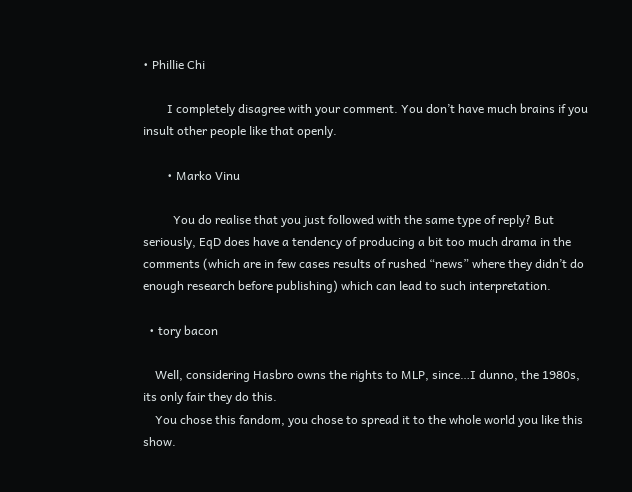• Phillie Chi

        I completely disagree with your comment. You don’t have much brains if you insult other people like that openly.

        • Marko Vinu

          You do realise that you just followed with the same type of reply? But seriously, EqD does have a tendency of producing a bit too much drama in the comments (which are in few cases results of rushed “news” where they didn’t do enough research before publishing) which can lead to such interpretation.

  • tory bacon

    Well, considering Hasbro owns the rights to MLP, since…I dunno, the 1980s, its only fair they do this.
    You chose this fandom, you chose to spread it to the whole world you like this show.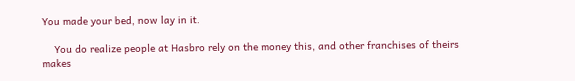You made your bed, now lay in it.

    You do realize people at Hasbro rely on the money this, and other franchises of theirs makes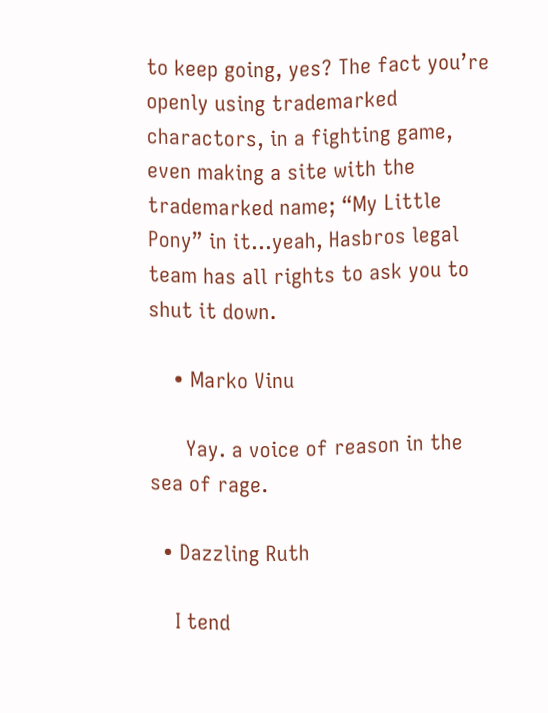to keep going, yes? The fact you’re openly using trademarked charactors, in a fighting game, even making a site with the trademarked name; “My Little Pony” in it…yeah, Hasbros legal team has all rights to ask you to shut it down.

    • Marko Vinu

      Yay. a voice of reason in the sea of rage.

  • Dazzling Ruth

    I tend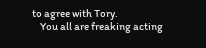to agree with Tory.
    You all are freaking acting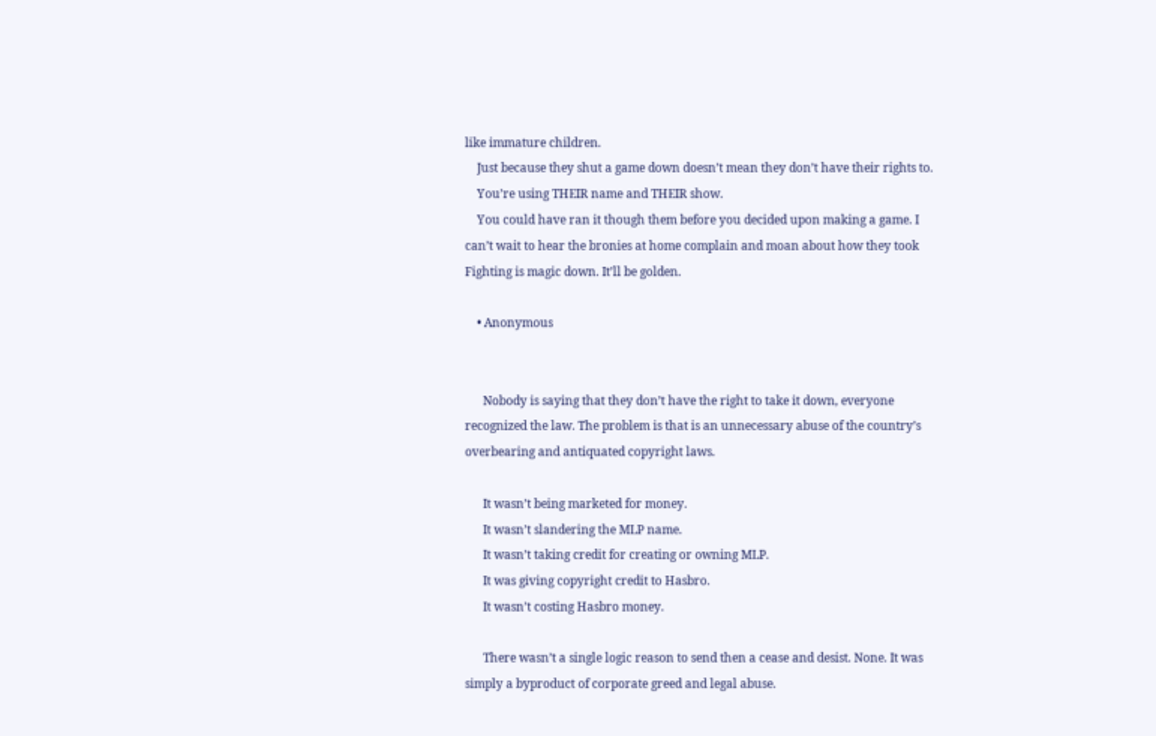like immature children.
    Just because they shut a game down doesn’t mean they don’t have their rights to.
    You’re using THEIR name and THEIR show.
    You could have ran it though them before you decided upon making a game. I can’t wait to hear the bronies at home complain and moan about how they took Fighting is magic down. It’ll be golden.

    • Anonymous


      Nobody is saying that they don’t have the right to take it down, everyone recognized the law. The problem is that is an unnecessary abuse of the country’s overbearing and antiquated copyright laws.

      It wasn’t being marketed for money.
      It wasn’t slandering the MLP name.
      It wasn’t taking credit for creating or owning MLP.
      It was giving copyright credit to Hasbro.
      It wasn’t costing Hasbro money.

      There wasn’t a single logic reason to send then a cease and desist. None. It was simply a byproduct of corporate greed and legal abuse.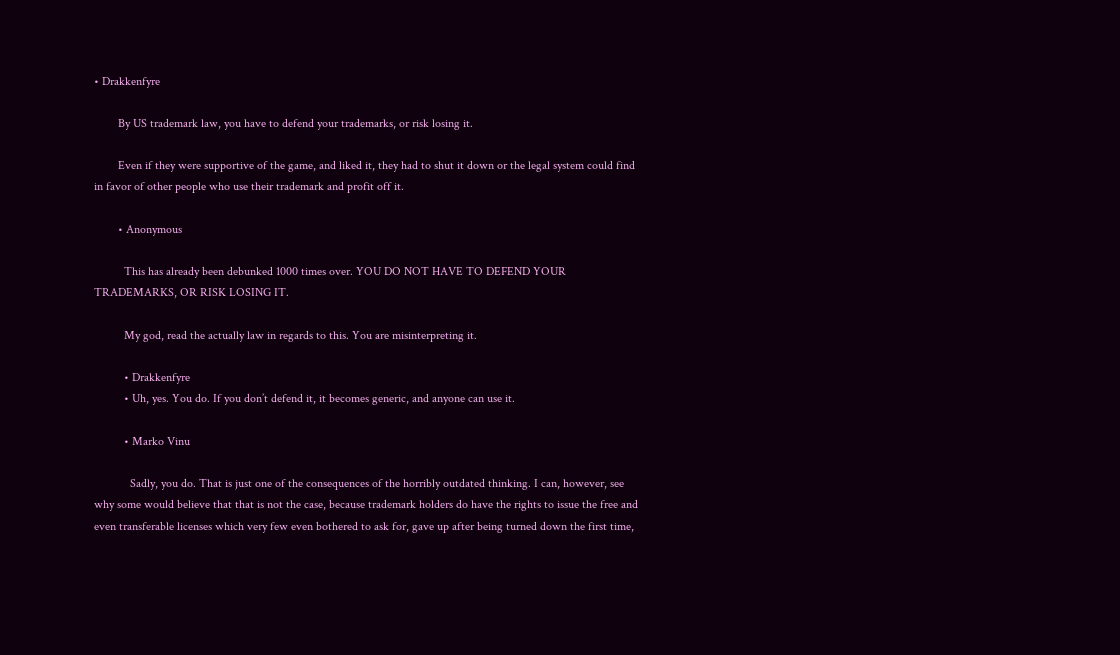• Drakkenfyre

        By US trademark law, you have to defend your trademarks, or risk losing it.

        Even if they were supportive of the game, and liked it, they had to shut it down or the legal system could find in favor of other people who use their trademark and profit off it.

        • Anonymous

          This has already been debunked 1000 times over. YOU DO NOT HAVE TO DEFEND YOUR TRADEMARKS, OR RISK LOSING IT.

          My god, read the actually law in regards to this. You are misinterpreting it.

          • Drakkenfyre
          • Uh, yes. You do. If you don’t defend it, it becomes generic, and anyone can use it.

          • Marko Vinu

            Sadly, you do. That is just one of the consequences of the horribly outdated thinking. I can, however, see why some would believe that that is not the case, because trademark holders do have the rights to issue the free and even transferable licenses which very few even bothered to ask for, gave up after being turned down the first time,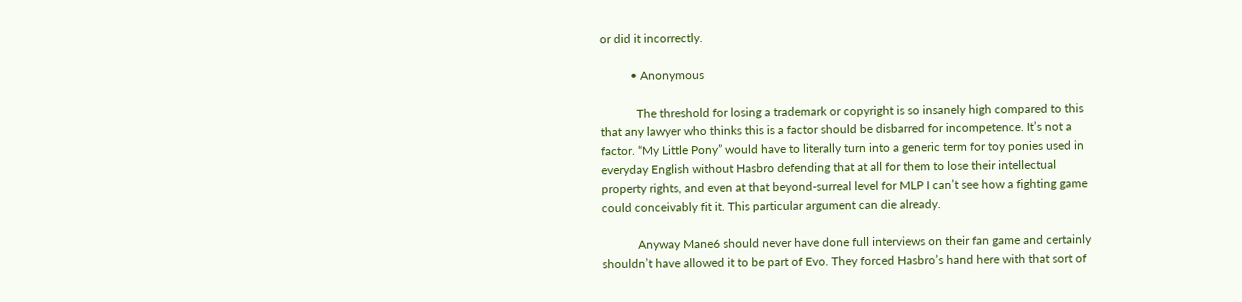or did it incorrectly.

          • Anonymous

            The threshold for losing a trademark or copyright is so insanely high compared to this that any lawyer who thinks this is a factor should be disbarred for incompetence. It’s not a factor. “My Little Pony” would have to literally turn into a generic term for toy ponies used in everyday English without Hasbro defending that at all for them to lose their intellectual property rights, and even at that beyond-surreal level for MLP I can’t see how a fighting game could conceivably fit it. This particular argument can die already.

            Anyway Mane6 should never have done full interviews on their fan game and certainly shouldn’t have allowed it to be part of Evo. They forced Hasbro’s hand here with that sort of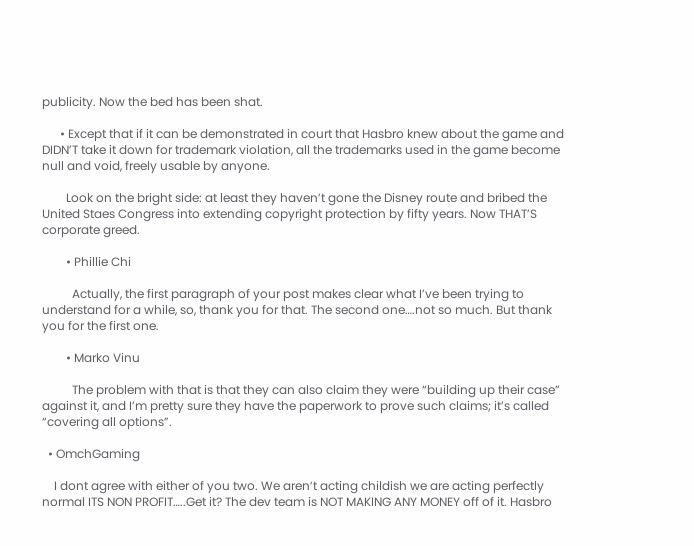publicity. Now the bed has been shat.

      • Except that if it can be demonstrated in court that Hasbro knew about the game and DIDN’T take it down for trademark violation, all the trademarks used in the game become null and void, freely usable by anyone.

        Look on the bright side: at least they haven’t gone the Disney route and bribed the United Staes Congress into extending copyright protection by fifty years. Now THAT’S corporate greed.

        • Phillie Chi

          Actually, the first paragraph of your post makes clear what I’ve been trying to understand for a while, so, thank you for that. The second one….not so much. But thank you for the first one.

        • Marko Vinu

          The problem with that is that they can also claim they were “building up their case” against it, and I’m pretty sure they have the paperwork to prove such claims; it’s called “covering all options”.

  • OmchGaming

    I dont agree with either of you two. We aren’t acting childish we are acting perfectly normal ITS NON PROFIT…..Get it? The dev team is NOT MAKING ANY MONEY off of it. Hasbro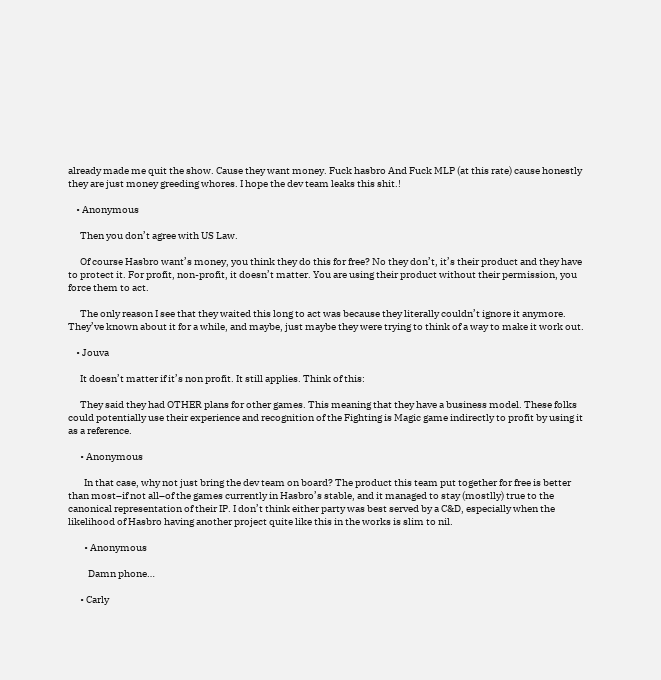already made me quit the show. Cause they want money. Fuck hasbro And Fuck MLP (at this rate) cause honestly they are just money greeding whores. I hope the dev team leaks this shit.!

    • Anonymous

      Then you don’t agree with US Law.

      Of course Hasbro want’s money, you think they do this for free? No they don’t, it’s their product and they have to protect it. For profit, non-profit, it doesn’t matter. You are using their product without their permission, you force them to act.

      The only reason I see that they waited this long to act was because they literally couldn’t ignore it anymore. They’ve known about it for a while, and maybe, just maybe they were trying to think of a way to make it work out.

    • Jouva

      It doesn’t matter if it’s non profit. It still applies. Think of this:

      They said they had OTHER plans for other games. This meaning that they have a business model. These folks could potentially use their experience and recognition of the Fighting is Magic game indirectly to profit by using it as a reference.

      • Anonymous

        In that case, why not just bring the dev team on board? The product this team put together for free is better than most–if not all–of the games currently in Hasbro’s stable, and it managed to stay (mostlly) true to the canonical representation of their IP. I don’t think either party was best served by a C&D, especially when the likelihood of Hasbro having another project quite like this in the works is slim to nil.

        • Anonymous

          Damn phone…

      • Carly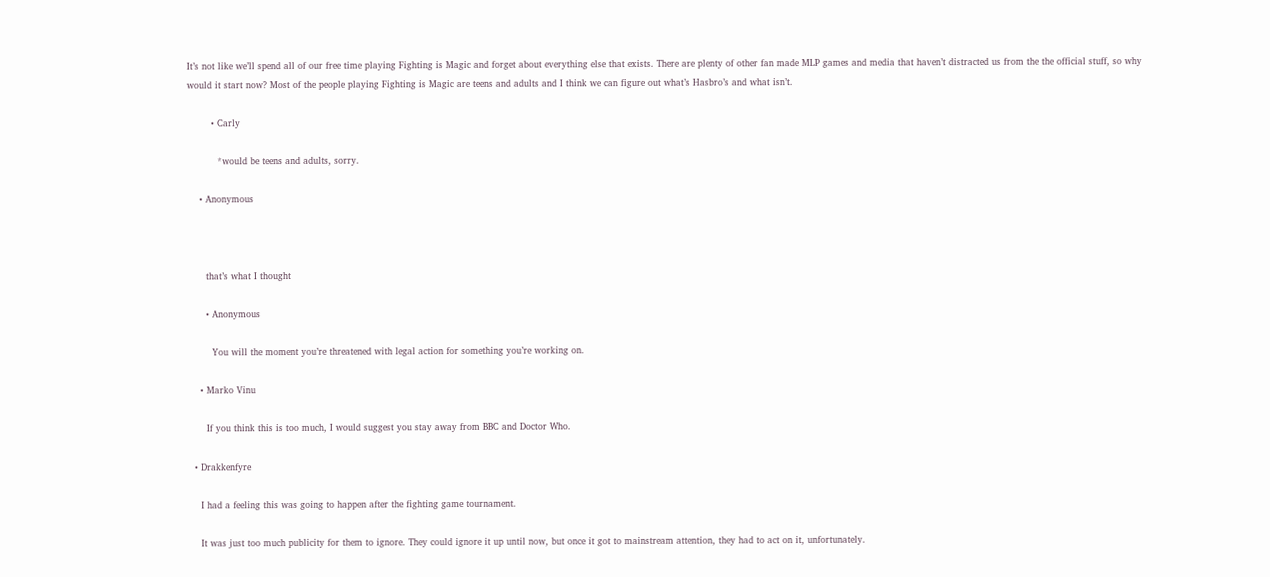It’s not like we’ll spend all of our free time playing Fighting is Magic and forget about everything else that exists. There are plenty of other fan made MLP games and media that haven’t distracted us from the the official stuff, so why would it start now? Most of the people playing Fighting is Magic are teens and adults and I think we can figure out what’s Hasbro’s and what isn’t.

        • Carly

          *would be teens and adults, sorry.

    • Anonymous



      that’s what I thought

      • Anonymous

        You will the moment you’re threatened with legal action for something you’re working on.

    • Marko Vinu

      If you think this is too much, I would suggest you stay away from BBC and Doctor Who.

  • Drakkenfyre

    I had a feeling this was going to happen after the fighting game tournament.

    It was just too much publicity for them to ignore. They could ignore it up until now, but once it got to mainstream attention, they had to act on it, unfortunately.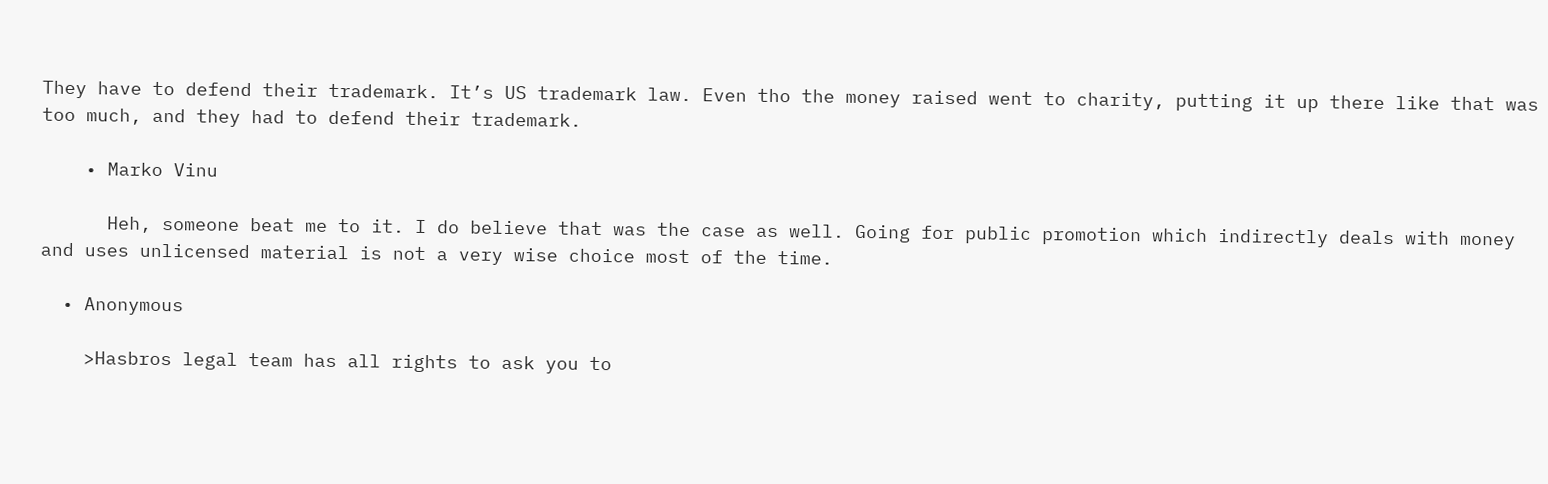They have to defend their trademark. It’s US trademark law. Even tho the money raised went to charity, putting it up there like that was too much, and they had to defend their trademark.

    • Marko Vinu

      Heh, someone beat me to it. I do believe that was the case as well. Going for public promotion which indirectly deals with money and uses unlicensed material is not a very wise choice most of the time.

  • Anonymous

    >Hasbros legal team has all rights to ask you to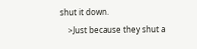shut it down.
    >Just because they shut a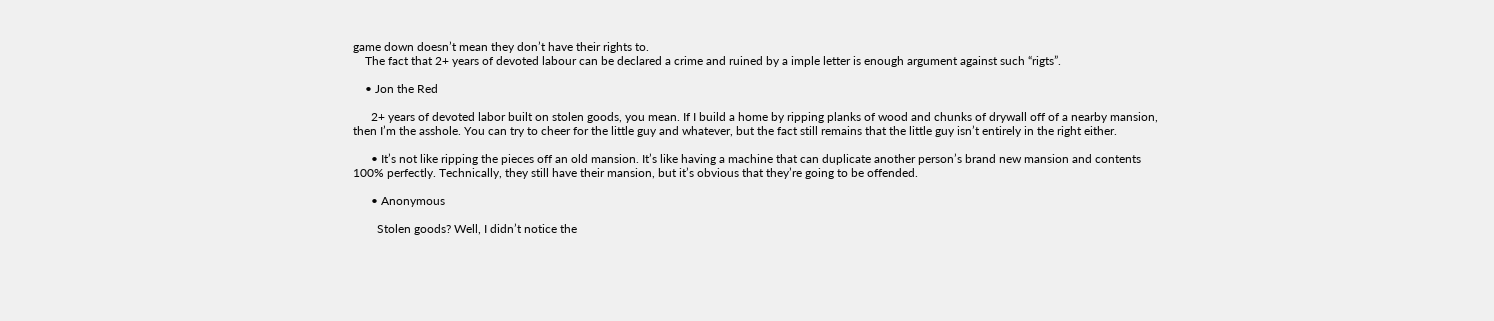game down doesn’t mean they don’t have their rights to.
    The fact that 2+ years of devoted labour can be declared a crime and ruined by a imple letter is enough argument against such “rigts”.

    • Jon the Red

      2+ years of devoted labor built on stolen goods, you mean. If I build a home by ripping planks of wood and chunks of drywall off of a nearby mansion, then I’m the asshole. You can try to cheer for the little guy and whatever, but the fact still remains that the little guy isn’t entirely in the right either.

      • It’s not like ripping the pieces off an old mansion. It’s like having a machine that can duplicate another person’s brand new mansion and contents 100% perfectly. Technically, they still have their mansion, but it’s obvious that they’re going to be offended.

      • Anonymous

        Stolen goods? Well, I didn’t notice the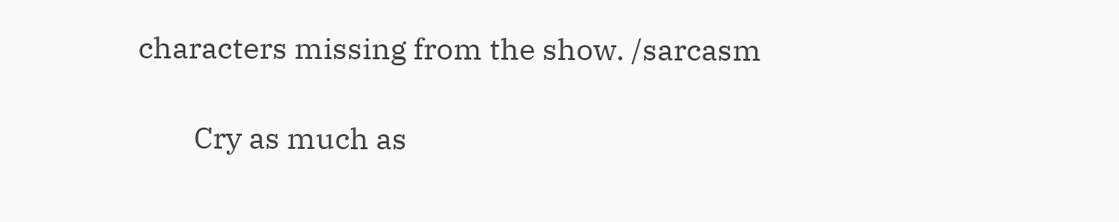characters missing from the show. /sarcasm

        Cry as much as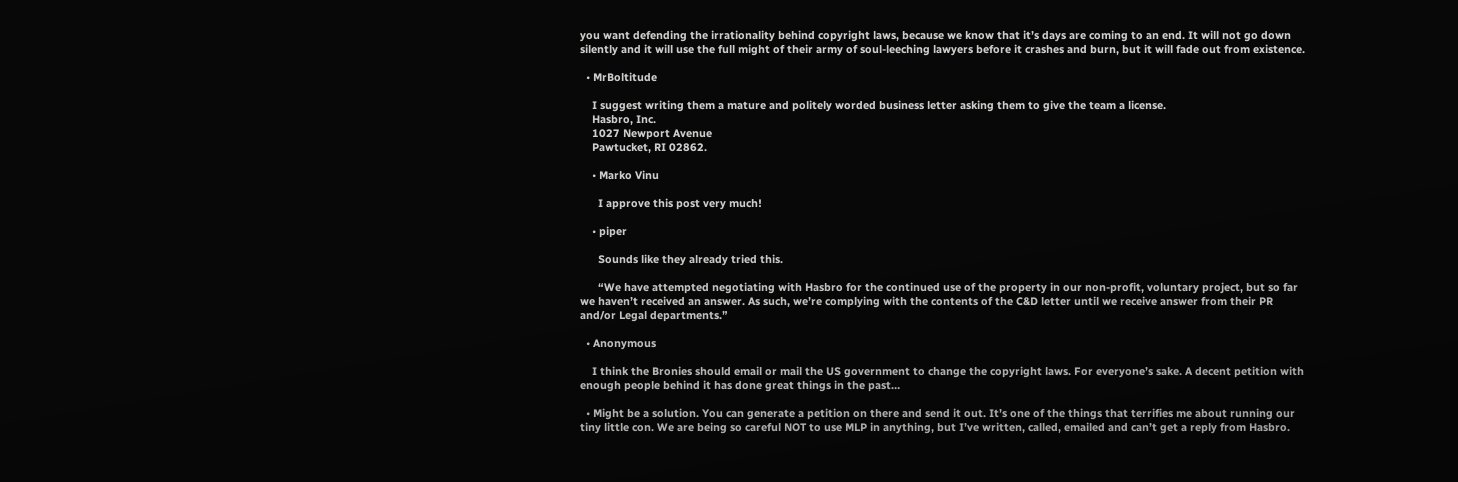you want defending the irrationality behind copyright laws, because we know that it’s days are coming to an end. It will not go down silently and it will use the full might of their army of soul-leeching lawyers before it crashes and burn, but it will fade out from existence.

  • MrBoltitude

    I suggest writing them a mature and politely worded business letter asking them to give the team a license.
    Hasbro, Inc.
    1027 Newport Avenue
    Pawtucket, RI 02862.

    • Marko Vinu

      I approve this post very much!

    • piper

      Sounds like they already tried this.

      “We have attempted negotiating with Hasbro for the continued use of the property in our non-profit, voluntary project, but so far we haven’t received an answer. As such, we’re complying with the contents of the C&D letter until we receive answer from their PR and/or Legal departments.”

  • Anonymous

    I think the Bronies should email or mail the US government to change the copyright laws. For everyone’s sake. A decent petition with enough people behind it has done great things in the past…

  • Might be a solution. You can generate a petition on there and send it out. It’s one of the things that terrifies me about running our tiny little con. We are being so careful NOT to use MLP in anything, but I’ve written, called, emailed and can’t get a reply from Hasbro.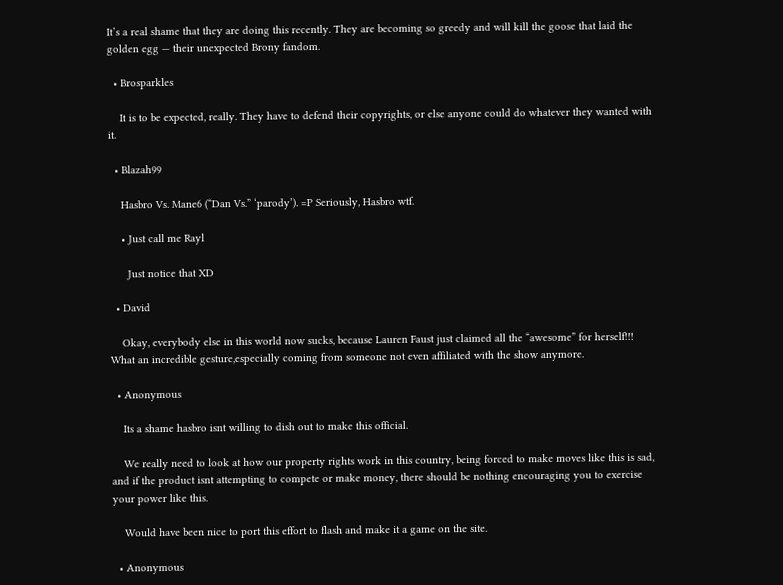It’s a real shame that they are doing this recently. They are becoming so greedy and will kill the goose that laid the golden egg — their unexpected Brony fandom.

  • Brosparkles

    It is to be expected, really. They have to defend their copyrights, or else anyone could do whatever they wanted with it.

  • Blazah99

    Hasbro Vs. Mane6 (“Dan Vs.” ‘parody’). =P Seriously, Hasbro wtf.

    • Just call me Rayl

      Just notice that XD

  • David

    Okay, everybody else in this world now sucks, because Lauren Faust just claimed all the “awesome” for herself!!! What an incredible gesture,especially coming from someone not even affiliated with the show anymore.

  • Anonymous

    Its a shame hasbro isnt willing to dish out to make this official.

    We really need to look at how our property rights work in this country, being forced to make moves like this is sad, and if the product isnt attempting to compete or make money, there should be nothing encouraging you to exercise your power like this.

    Would have been nice to port this effort to flash and make it a game on the site.

  • Anonymous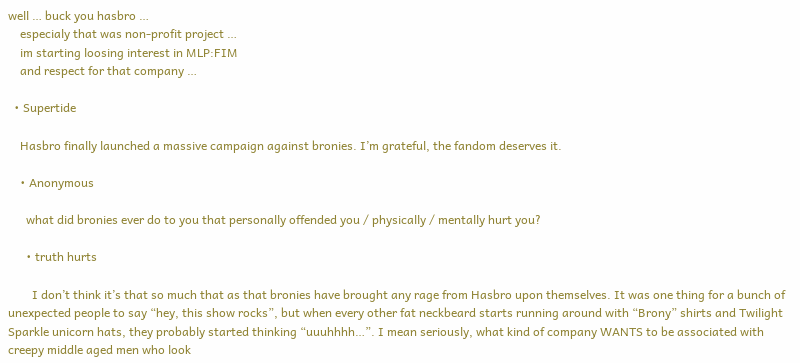well … buck you hasbro …
    especialy that was non-profit project …
    im starting loosing interest in MLP:FIM
    and respect for that company …

  • Supertide

    Hasbro finally launched a massive campaign against bronies. I’m grateful, the fandom deserves it.

    • Anonymous

      what did bronies ever do to you that personally offended you / physically / mentally hurt you?

      • truth hurts

        I don’t think it’s that so much that as that bronies have brought any rage from Hasbro upon themselves. It was one thing for a bunch of unexpected people to say “hey, this show rocks”, but when every other fat neckbeard starts running around with “Brony” shirts and Twilight Sparkle unicorn hats, they probably started thinking “uuuhhhh…”. I mean seriously, what kind of company WANTS to be associated with creepy middle aged men who look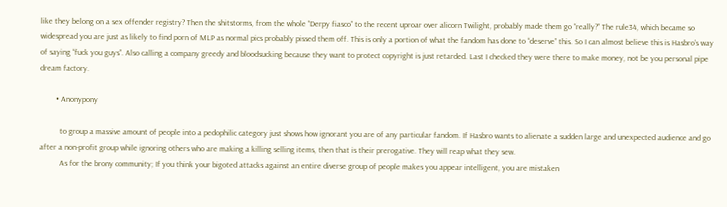like they belong on a sex offender registry? Then the shitstorms, from the whole “Derpy fiasco” to the recent uproar over alicorn Twilight, probably made them go “really?” The rule34, which became so widespread you are just as likely to find porn of MLP as normal pics probably pissed them off. This is only a portion of what the fandom has done to “deserve” this. So I can almost believe this is Hasbro’s way of saying “fuck you guys”. Also calling a company greedy and bloodsucking because they want to protect copyright is just retarded. Last I checked they were there to make money, not be you personal pipe dream factory.

        • Anonypony

          to group a massive amount of people into a pedophilic category just shows how ignorant you are of any particular fandom. If Hasbro wants to alienate a sudden large and unexpected audience and go after a non-profit group while ignoring others who are making a killing selling items, then that is their prerogative. They will reap what they sew.
          As for the brony community; If you think your bigoted attacks against an entire diverse group of people makes you appear intelligent, you are mistaken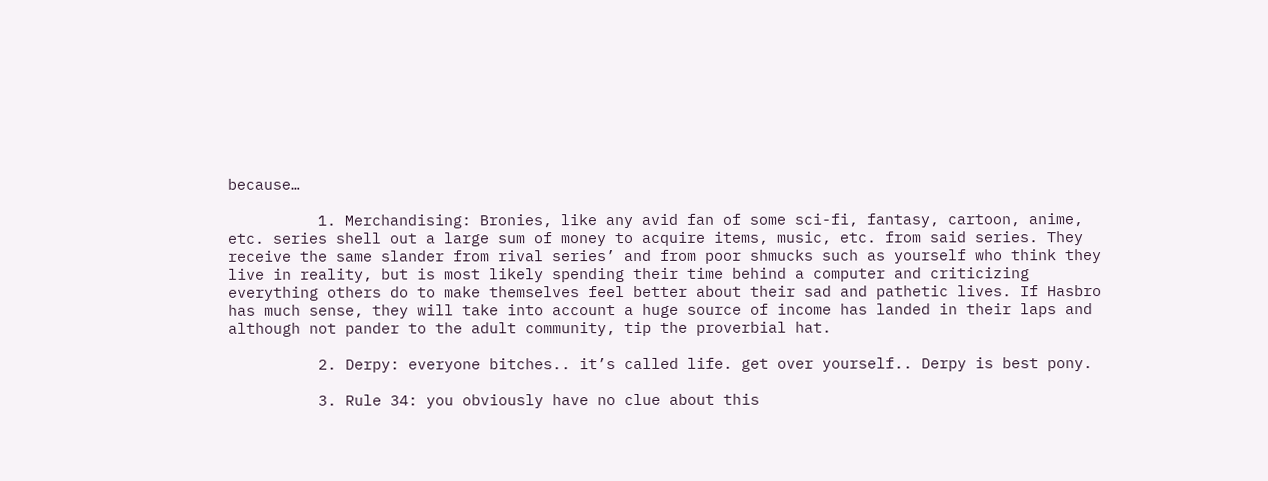because…

          1. Merchandising: Bronies, like any avid fan of some sci-fi, fantasy, cartoon, anime, etc. series shell out a large sum of money to acquire items, music, etc. from said series. They receive the same slander from rival series’ and from poor shmucks such as yourself who think they live in reality, but is most likely spending their time behind a computer and criticizing everything others do to make themselves feel better about their sad and pathetic lives. If Hasbro has much sense, they will take into account a huge source of income has landed in their laps and although not pander to the adult community, tip the proverbial hat.

          2. Derpy: everyone bitches.. it’s called life. get over yourself.. Derpy is best pony.

          3. Rule 34: you obviously have no clue about this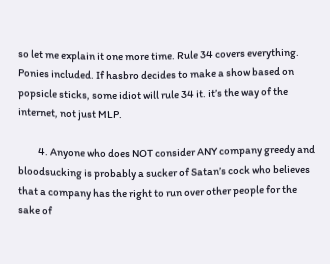so let me explain it one more time. Rule 34 covers everything. Ponies included. If hasbro decides to make a show based on popsicle sticks, some idiot will rule 34 it. it’s the way of the internet, not just MLP.

          4. Anyone who does NOT consider ANY company greedy and bloodsucking is probably a sucker of Satan’s cock who believes that a company has the right to run over other people for the sake of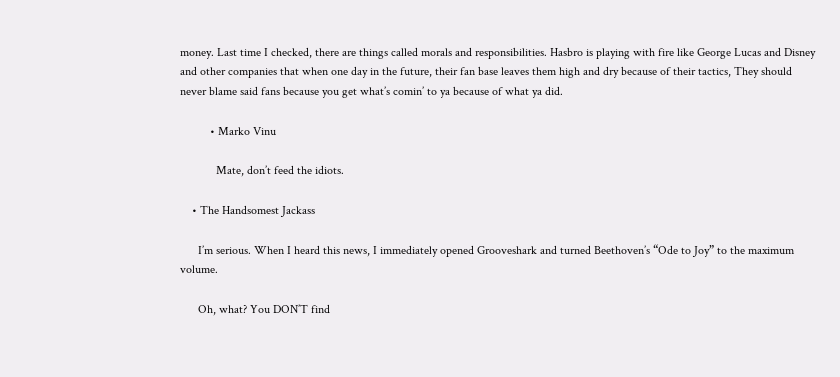money. Last time I checked, there are things called morals and responsibilities. Hasbro is playing with fire like George Lucas and Disney and other companies that when one day in the future, their fan base leaves them high and dry because of their tactics, They should never blame said fans because you get what’s comin’ to ya because of what ya did.

          • Marko Vinu

            Mate, don’t feed the idiots.

    • The Handsomest Jackass

      I’m serious. When I heard this news, I immediately opened Grooveshark and turned Beethoven’s “Ode to Joy” to the maximum volume.

      Oh, what? You DON’T find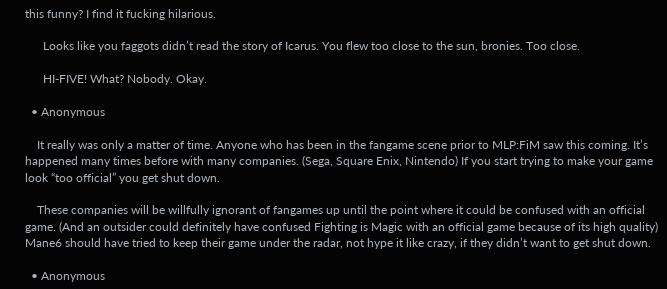this funny? I find it fucking hilarious.

      Looks like you faggots didn’t read the story of Icarus. You flew too close to the sun, bronies. Too close.

      HI-FIVE! What? Nobody. Okay.

  • Anonymous

    It really was only a matter of time. Anyone who has been in the fangame scene prior to MLP:FiM saw this coming. It’s happened many times before with many companies. (Sega, Square Enix, Nintendo) If you start trying to make your game look “too official” you get shut down.

    These companies will be willfully ignorant of fangames up until the point where it could be confused with an official game. (And an outsider could definitely have confused Fighting is Magic with an official game because of its high quality) Mane6 should have tried to keep their game under the radar, not hype it like crazy, if they didn’t want to get shut down.

  • Anonymous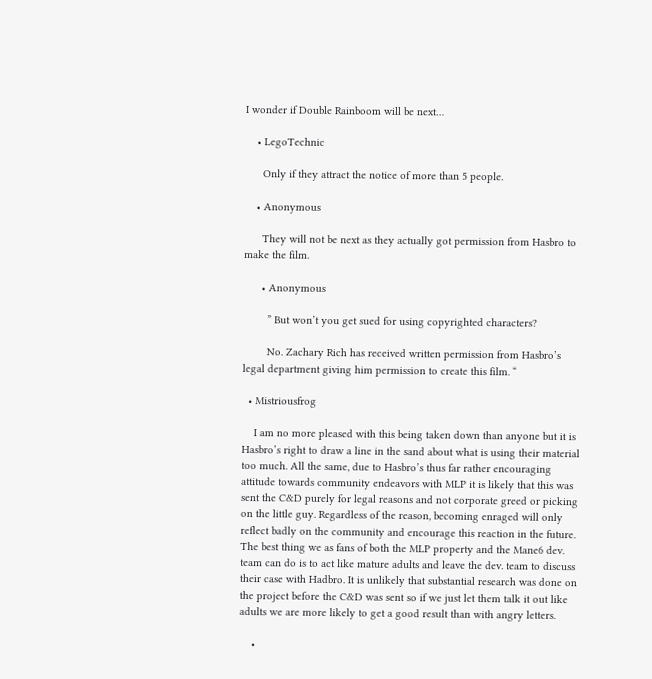I wonder if Double Rainboom will be next…

    • LegoTechnic

      Only if they attract the notice of more than 5 people.

    • Anonymous

      They will not be next as they actually got permission from Hasbro to make the film.

      • Anonymous

        ” But won’t you get sued for using copyrighted characters?

        No. Zachary Rich has received written permission from Hasbro’s legal department giving him permission to create this film. “

  • Mistriousfrog

    I am no more pleased with this being taken down than anyone but it is Hasbro’s right to draw a line in the sand about what is using their material too much. All the same, due to Hasbro’s thus far rather encouraging attitude towards community endeavors with MLP it is likely that this was sent the C&D purely for legal reasons and not corporate greed or picking on the little guy. Regardless of the reason, becoming enraged will only reflect badly on the community and encourage this reaction in the future. The best thing we as fans of both the MLP property and the Mane6 dev. team can do is to act like mature adults and leave the dev. team to discuss their case with Hadbro. It is unlikely that substantial research was done on the project before the C&D was sent so if we just let them talk it out like adults we are more likely to get a good result than with angry letters.

    •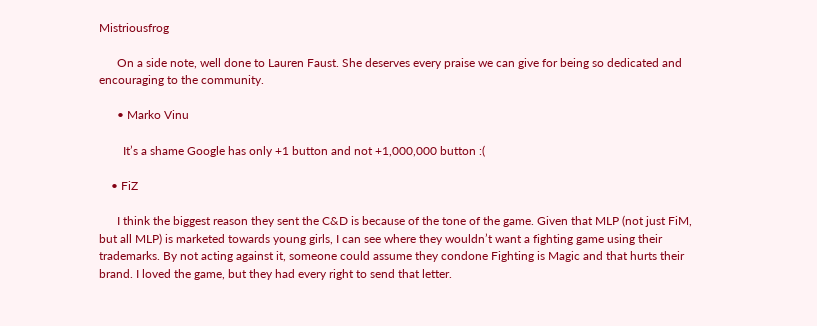Mistriousfrog

      On a side note, well done to Lauren Faust. She deserves every praise we can give for being so dedicated and encouraging to the community.

      • Marko Vinu

        It’s a shame Google has only +1 button and not +1,000,000 button :(

    • FiZ

      I think the biggest reason they sent the C&D is because of the tone of the game. Given that MLP (not just FiM, but all MLP) is marketed towards young girls, I can see where they wouldn’t want a fighting game using their trademarks. By not acting against it, someone could assume they condone Fighting is Magic and that hurts their brand. I loved the game, but they had every right to send that letter.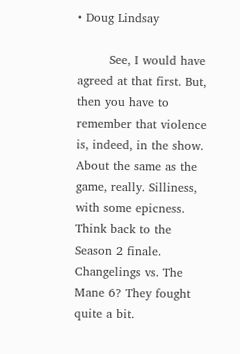• Doug Lindsay

        See, I would have agreed at that first. But, then you have to remember that violence is, indeed, in the show. About the same as the game, really. Silliness, with some epicness. Think back to the Season 2 finale. Changelings vs. The Mane 6? They fought quite a bit.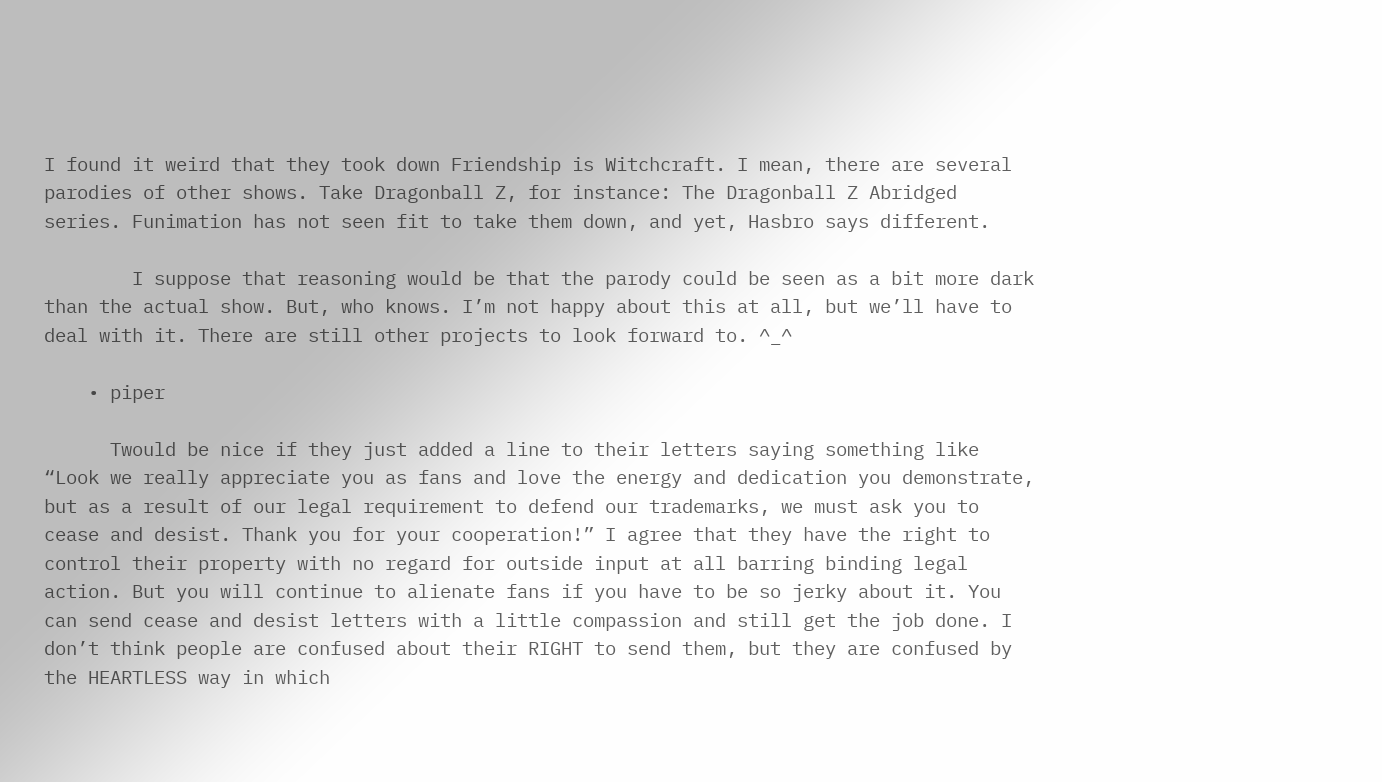I found it weird that they took down Friendship is Witchcraft. I mean, there are several parodies of other shows. Take Dragonball Z, for instance: The Dragonball Z Abridged series. Funimation has not seen fit to take them down, and yet, Hasbro says different.

        I suppose that reasoning would be that the parody could be seen as a bit more dark than the actual show. But, who knows. I’m not happy about this at all, but we’ll have to deal with it. There are still other projects to look forward to. ^_^

    • piper

      Twould be nice if they just added a line to their letters saying something like “Look we really appreciate you as fans and love the energy and dedication you demonstrate, but as a result of our legal requirement to defend our trademarks, we must ask you to cease and desist. Thank you for your cooperation!” I agree that they have the right to control their property with no regard for outside input at all barring binding legal action. But you will continue to alienate fans if you have to be so jerky about it. You can send cease and desist letters with a little compassion and still get the job done. I don’t think people are confused about their RIGHT to send them, but they are confused by the HEARTLESS way in which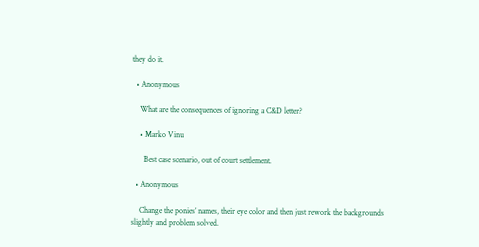they do it.

  • Anonymous

    What are the consequences of ignoring a C&D letter?

    • Marko Vinu

      Best case scenario, out of court settlement.

  • Anonymous

    Change the ponies’ names, their eye color and then just rework the backgrounds slightly and problem solved.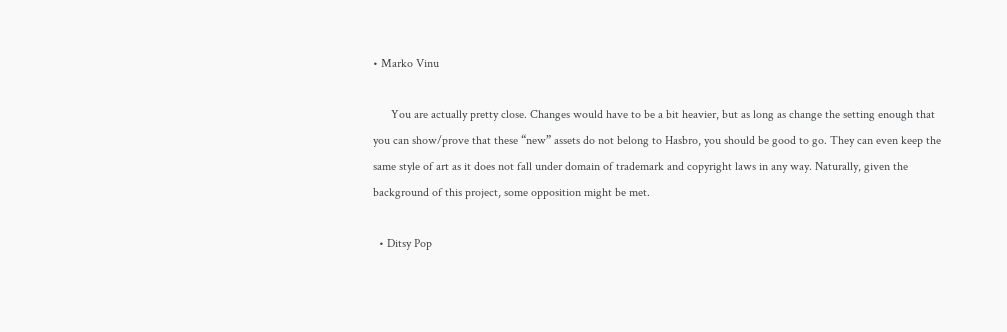• Marko Vinu

      You are actually pretty close. Changes would have to be a bit heavier, but as long as change the setting enough that you can show/prove that these “new” assets do not belong to Hasbro, you should be good to go. They can even keep the same style of art as it does not fall under domain of trademark and copyright laws in any way. Naturally, given the background of this project, some opposition might be met.

  • Ditsy Pop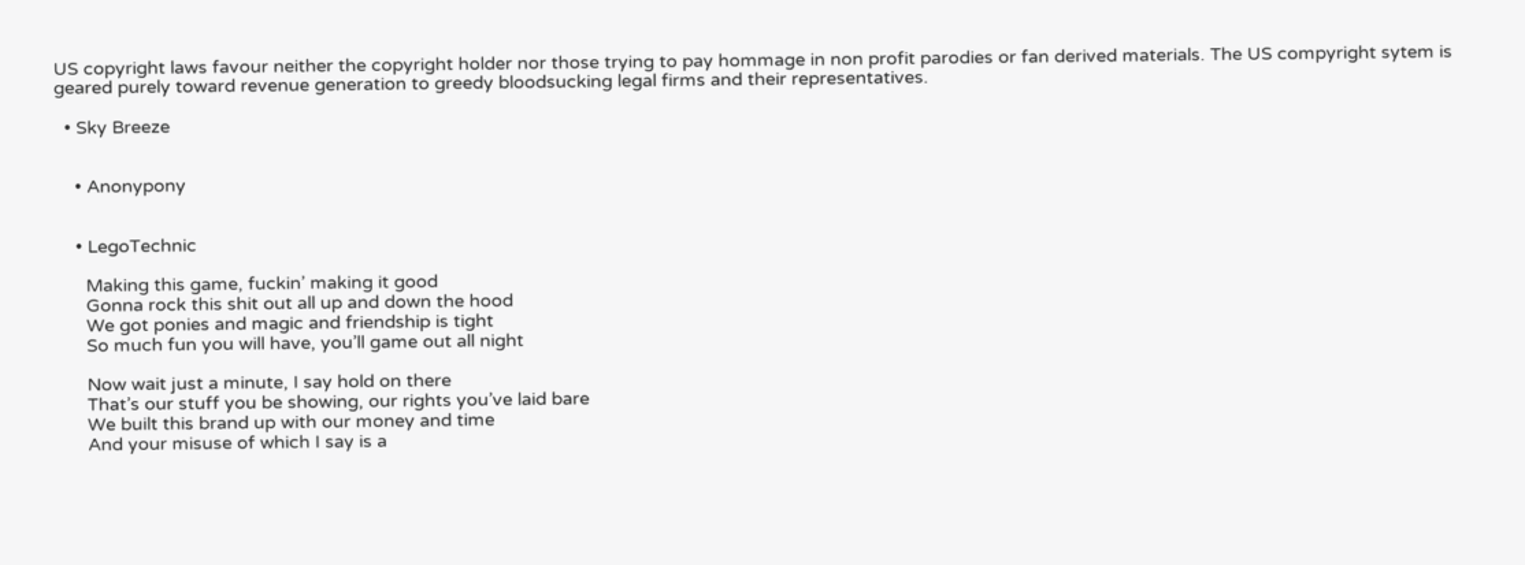US copyright laws favour neither the copyright holder nor those trying to pay hommage in non profit parodies or fan derived materials. The US compyright sytem is geared purely toward revenue generation to greedy bloodsucking legal firms and their representatives.

  • Sky Breeze


    • Anonypony


    • LegoTechnic

      Making this game, fuckin’ making it good
      Gonna rock this shit out all up and down the hood
      We got ponies and magic and friendship is tight
      So much fun you will have, you’ll game out all night

      Now wait just a minute, I say hold on there
      That’s our stuff you be showing, our rights you’ve laid bare
      We built this brand up with our money and time
      And your misuse of which I say is a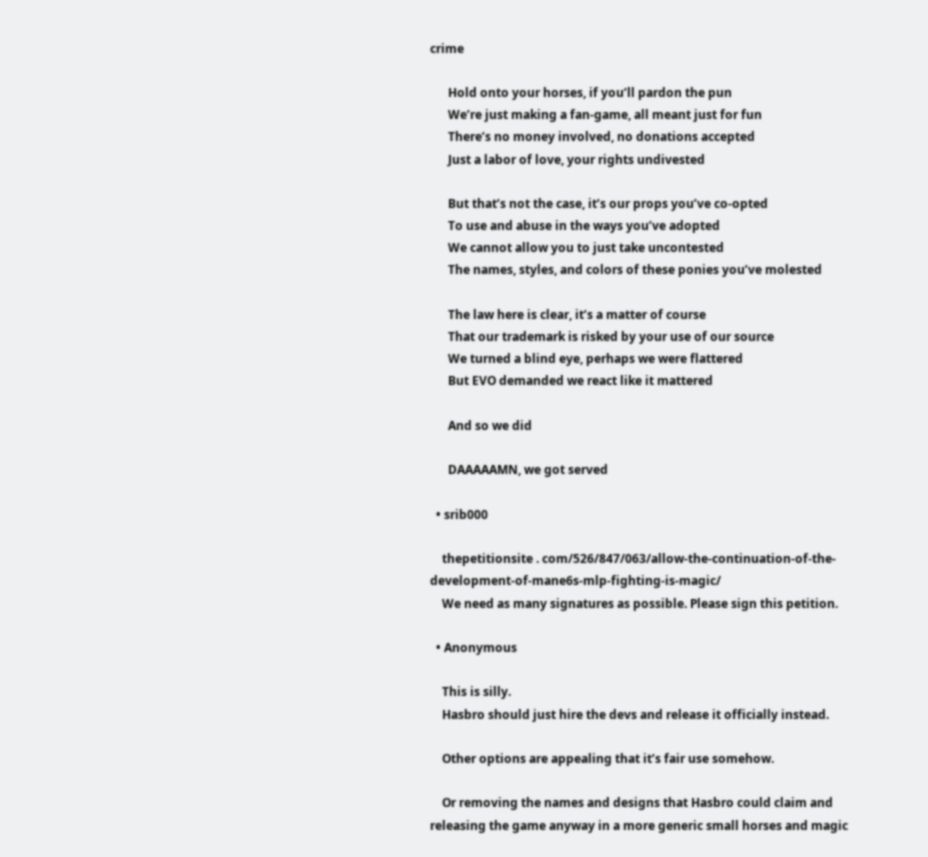crime

      Hold onto your horses, if you’ll pardon the pun
      We’re just making a fan-game, all meant just for fun
      There’s no money involved, no donations accepted
      Just a labor of love, your rights undivested

      But that’s not the case, it’s our props you’ve co-opted
      To use and abuse in the ways you’ve adopted
      We cannot allow you to just take uncontested
      The names, styles, and colors of these ponies you’ve molested

      The law here is clear, it’s a matter of course
      That our trademark is risked by your use of our source
      We turned a blind eye, perhaps we were flattered
      But EVO demanded we react like it mattered

      And so we did

      DAAAAAMN, we got served

  • srib000

    thepetitionsite . com/526/847/063/allow-the-continuation-of-the-development-of-mane6s-mlp-fighting-is-magic/
    We need as many signatures as possible. Please sign this petition.

  • Anonymous

    This is silly.
    Hasbro should just hire the devs and release it officially instead.

    Other options are appealing that it’s fair use somehow.

    Or removing the names and designs that Hasbro could claim and releasing the game anyway in a more generic small horses and magic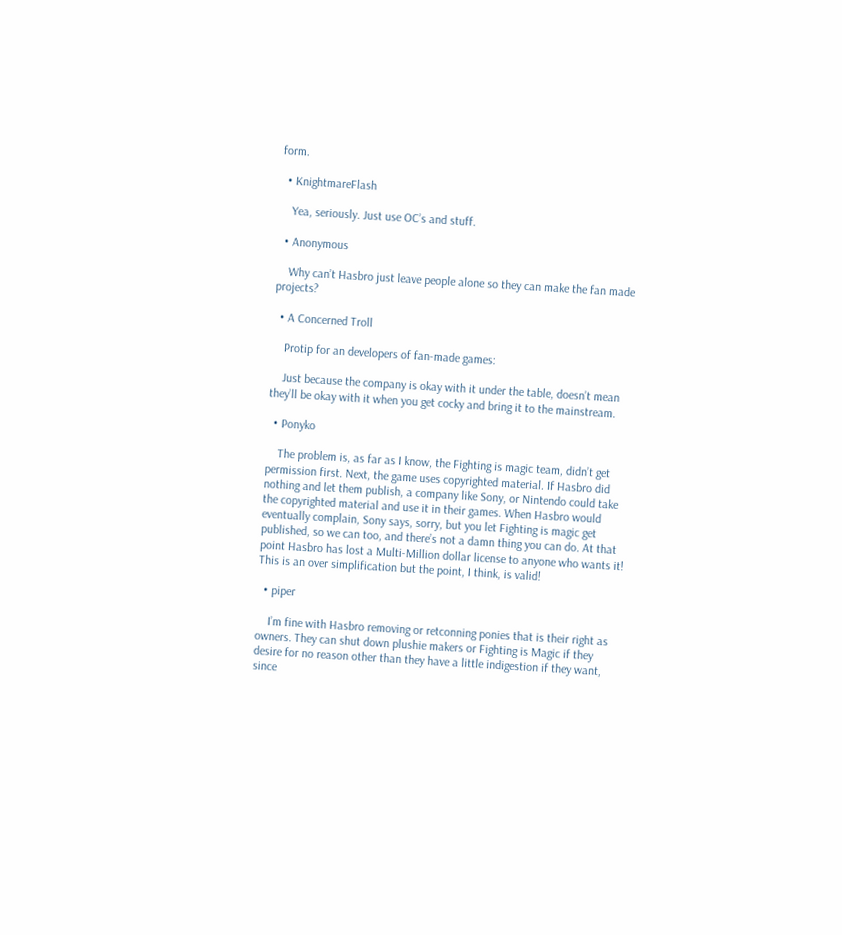form.

  • KnightmareFlash

    Yea, seriously. Just use OC’s and stuff.

  • Anonymous

    Why can’t Hasbro just leave people alone so they can make the fan made projects?

  • A Concerned Troll

    Protip for an developers of fan-made games:

    Just because the company is okay with it under the table, doesn’t mean they’ll be okay with it when you get cocky and bring it to the mainstream.

  • Ponyko

    The problem is, as far as I know, the Fighting is magic team, didn’t get permission first. Next, the game uses copyrighted material. If Hasbro did nothing and let them publish, a company like Sony, or Nintendo could take the copyrighted material and use it in their games. When Hasbro would eventually complain, Sony says, sorry, but you let Fighting is magic get published, so we can too, and there’s not a damn thing you can do. At that point Hasbro has lost a Multi-Million dollar license to anyone who wants it! This is an over simplification but the point, I think, is valid!

  • piper

    I’m fine with Hasbro removing or retconning ponies that is their right as owners. They can shut down plushie makers or Fighting is Magic if they desire for no reason other than they have a little indigestion if they want, since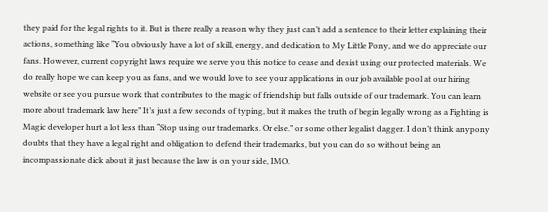they paid for the legal rights to it. But is there really a reason why they just can’t add a sentence to their letter explaining their actions, something like “You obviously have a lot of skill, energy, and dedication to My Little Pony, and we do appreciate our fans. However, current copyright laws require we serve you this notice to cease and desist using our protected materials. We do really hope we can keep you as fans, and we would love to see your applications in our job available pool at our hiring website or see you pursue work that contributes to the magic of friendship but falls outside of our trademark. You can learn more about trademark law here” It’s just a few seconds of typing, but it makes the truth of begin legally wrong as a Fighting is Magic developer hurt a lot less than “Stop using our trademarks. Or else.” or some other legalist dagger. I don’t think anypony doubts that they have a legal right and obligation to defend their trademarks, but you can do so without being an incompassionate dick about it just because the law is on your side, IMO.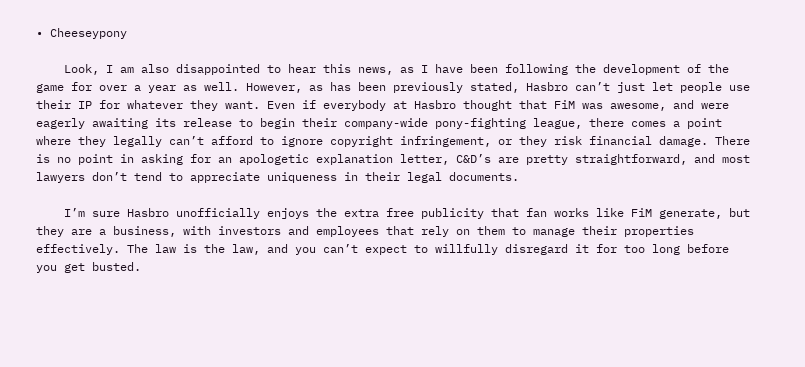• Cheeseypony

    Look, I am also disappointed to hear this news, as I have been following the development of the game for over a year as well. However, as has been previously stated, Hasbro can’t just let people use their IP for whatever they want. Even if everybody at Hasbro thought that FiM was awesome, and were eagerly awaiting its release to begin their company-wide pony-fighting league, there comes a point where they legally can’t afford to ignore copyright infringement, or they risk financial damage. There is no point in asking for an apologetic explanation letter, C&D’s are pretty straightforward, and most lawyers don’t tend to appreciate uniqueness in their legal documents.

    I’m sure Hasbro unofficially enjoys the extra free publicity that fan works like FiM generate, but they are a business, with investors and employees that rely on them to manage their properties effectively. The law is the law, and you can’t expect to willfully disregard it for too long before you get busted.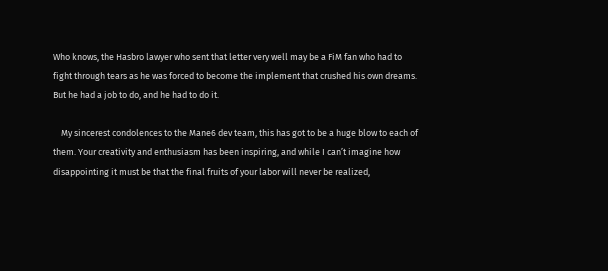Who knows, the Hasbro lawyer who sent that letter very well may be a FiM fan who had to fight through tears as he was forced to become the implement that crushed his own dreams. But he had a job to do, and he had to do it.

    My sincerest condolences to the Mane6 dev team, this has got to be a huge blow to each of them. Your creativity and enthusiasm has been inspiring, and while I can’t imagine how disappointing it must be that the final fruits of your labor will never be realized,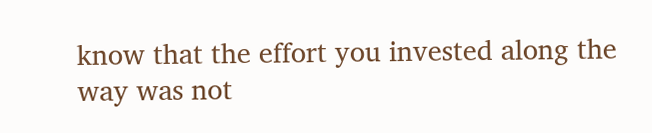know that the effort you invested along the way was not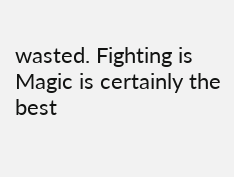wasted. Fighting is Magic is certainly the best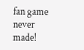fan game never made!